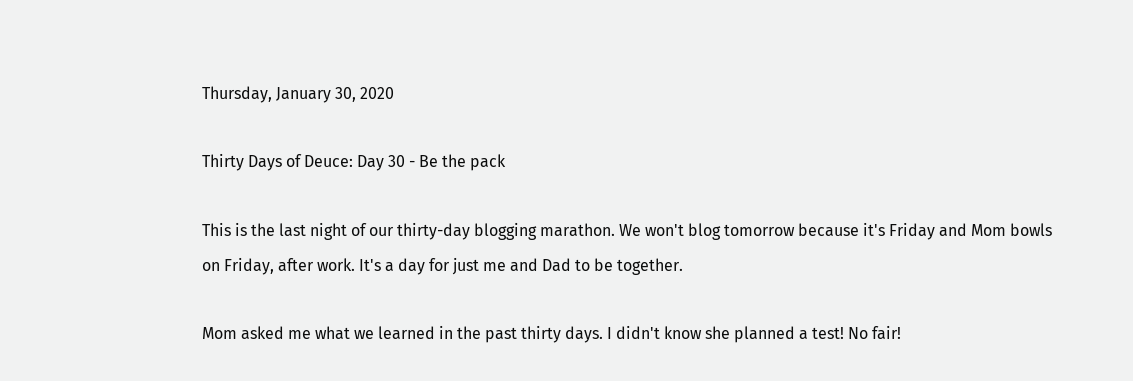Thursday, January 30, 2020

Thirty Days of Deuce: Day 30 - Be the pack

This is the last night of our thirty-day blogging marathon. We won't blog tomorrow because it's Friday and Mom bowls on Friday, after work. It's a day for just me and Dad to be together.

Mom asked me what we learned in the past thirty days. I didn't know she planned a test! No fair!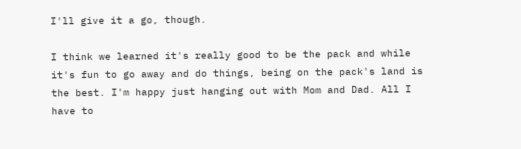I'll give it a go, though.

I think we learned it's really good to be the pack and while it's fun to go away and do things, being on the pack's land is the best. I'm happy just hanging out with Mom and Dad. All I have to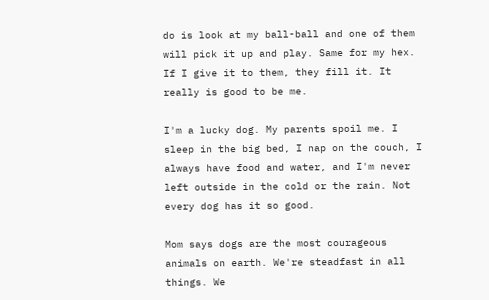do is look at my ball-ball and one of them will pick it up and play. Same for my hex. If I give it to them, they fill it. It really is good to be me.

I'm a lucky dog. My parents spoil me. I sleep in the big bed, I nap on the couch, I always have food and water, and I'm never left outside in the cold or the rain. Not every dog has it so good.

Mom says dogs are the most courageous animals on earth. We're steadfast in all things. We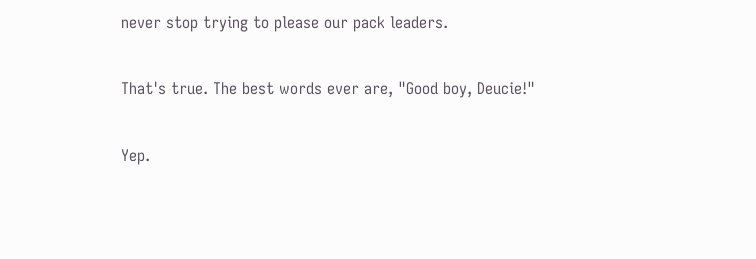never stop trying to please our pack leaders.

That's true. The best words ever are, "Good boy, Deucie!"

Yep.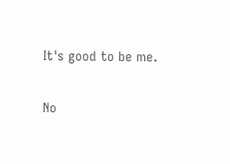It's good to be me.

No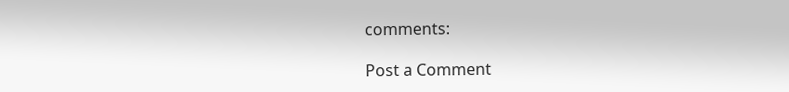comments:

Post a Comment